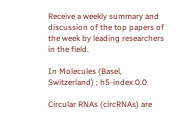Receive a weekly summary and discussion of the top papers of the week by leading researchers in the field.

In Molecules (Basel, Switzerland) ; h5-index 0.0

Circular RNAs (circRNAs) are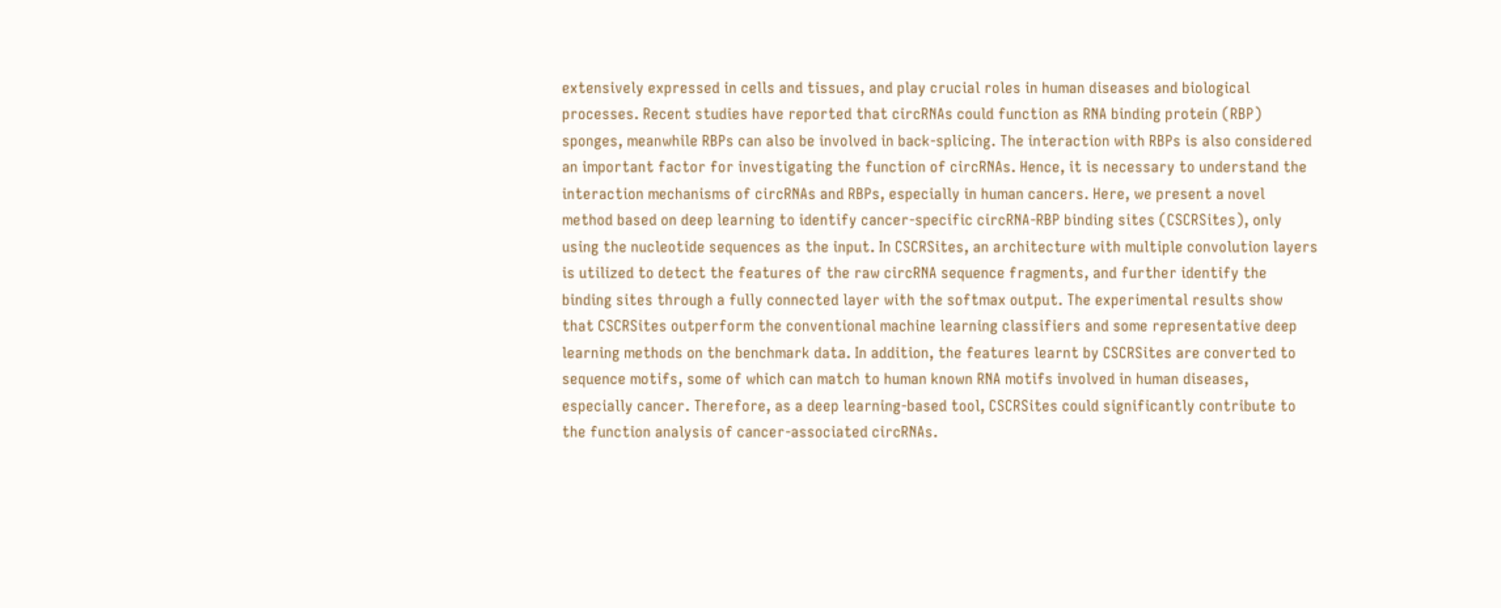extensively expressed in cells and tissues, and play crucial roles in human diseases and biological processes. Recent studies have reported that circRNAs could function as RNA binding protein (RBP) sponges, meanwhile RBPs can also be involved in back-splicing. The interaction with RBPs is also considered an important factor for investigating the function of circRNAs. Hence, it is necessary to understand the interaction mechanisms of circRNAs and RBPs, especially in human cancers. Here, we present a novel method based on deep learning to identify cancer-specific circRNA-RBP binding sites (CSCRSites), only using the nucleotide sequences as the input. In CSCRSites, an architecture with multiple convolution layers is utilized to detect the features of the raw circRNA sequence fragments, and further identify the binding sites through a fully connected layer with the softmax output. The experimental results show that CSCRSites outperform the conventional machine learning classifiers and some representative deep learning methods on the benchmark data. In addition, the features learnt by CSCRSites are converted to sequence motifs, some of which can match to human known RNA motifs involved in human diseases, especially cancer. Therefore, as a deep learning-based tool, CSCRSites could significantly contribute to the function analysis of cancer-associated circRNAs.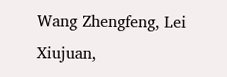Wang Zhengfeng, Lei Xiujuan,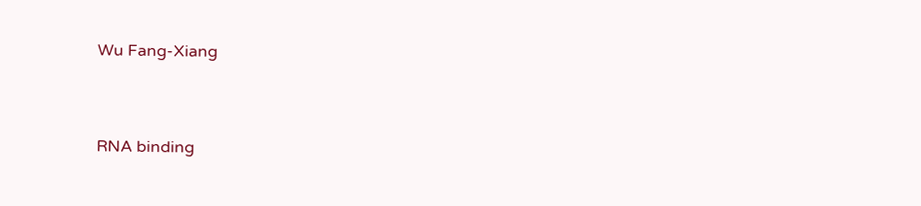Wu Fang-Xiang


RNA binding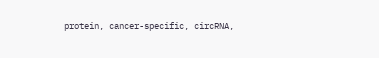protein, cancer-specific, circRNA,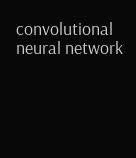convolutional neural network